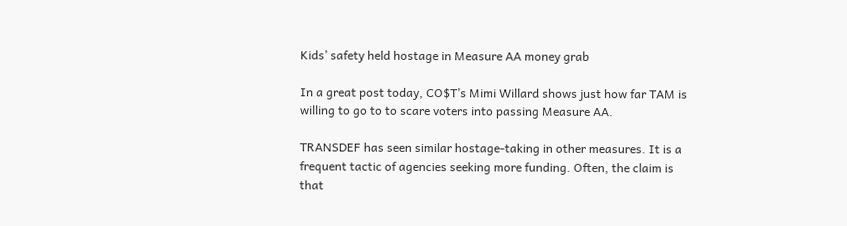Kids’ safety held hostage in Measure AA money grab

In a great post today, CO$T’s Mimi Willard shows just how far TAM is willing to go to to scare voters into passing Measure AA.

TRANSDEF has seen similar hostage-taking in other measures. It is a frequent tactic of agencies seeking more funding. Often, the claim is that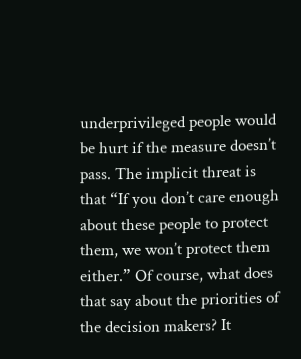underprivileged people would be hurt if the measure doesn’t pass. The implicit threat is that “If you don’t care enough about these people to protect them, we won’t protect them either.” Of course, what does that say about the priorities of the decision makers? It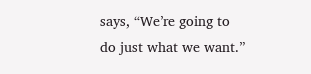says, “We’re going to do just what we want.”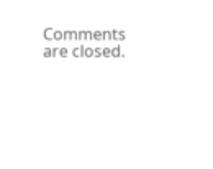Comments are closed.